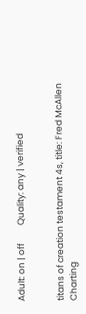Adult: on | off         Quality: any | verified


titans of creation testament 4s, title: Fred McAllen Charting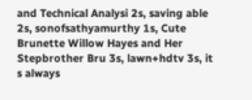and Technical Analysi 2s, saving able 2s, sonofsathyamurthy 1s, Cute Brunette Willow Hayes and Her Stepbrother Bru 3s, lawn+hdtv 3s, it s always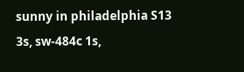sunny in philadelphia S13 3s, sw-484c 1s,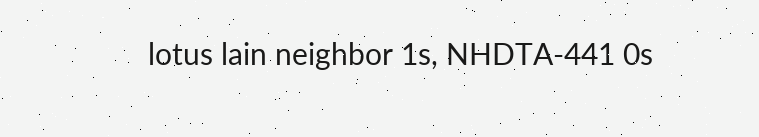lotus lain neighbor 1s, NHDTA-441 0s